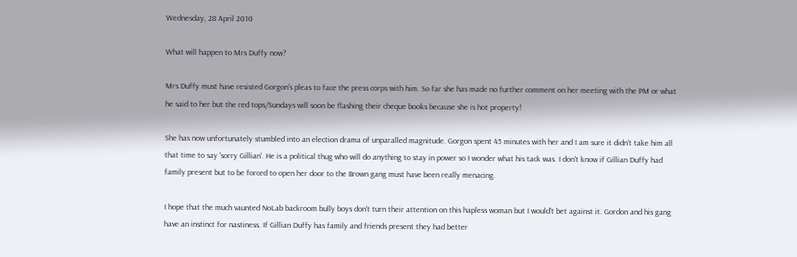Wednesday, 28 April 2010

What will happen to Mrs Duffy now?

Mrs Duffy must have resisted Gorgon's pleas to face the press corps with him. So far she has made no further comment on her meeting with the PM or what he said to her but the red tops/Sundays will soon be flashing their cheque books because she is hot property!

She has now unfortunately stumbled into an election drama of unparalled magnitude. Gorgon spent 45 minutes with her and I am sure it didn't take him all that time to say 'sorry Gillian'. He is a political thug who will do anything to stay in power so I wonder what his tack was. I don't know if Gillian Duffy had family present but to be forced to open her door to the Brown gang must have been really menacing.

I hope that the much vaunted NoLab backroom bully boys don't turn their attention on this hapless woman but I would't bet against it. Gordon and his gang have an instinct for nastiness. If Gillian Duffy has family and friends present they had better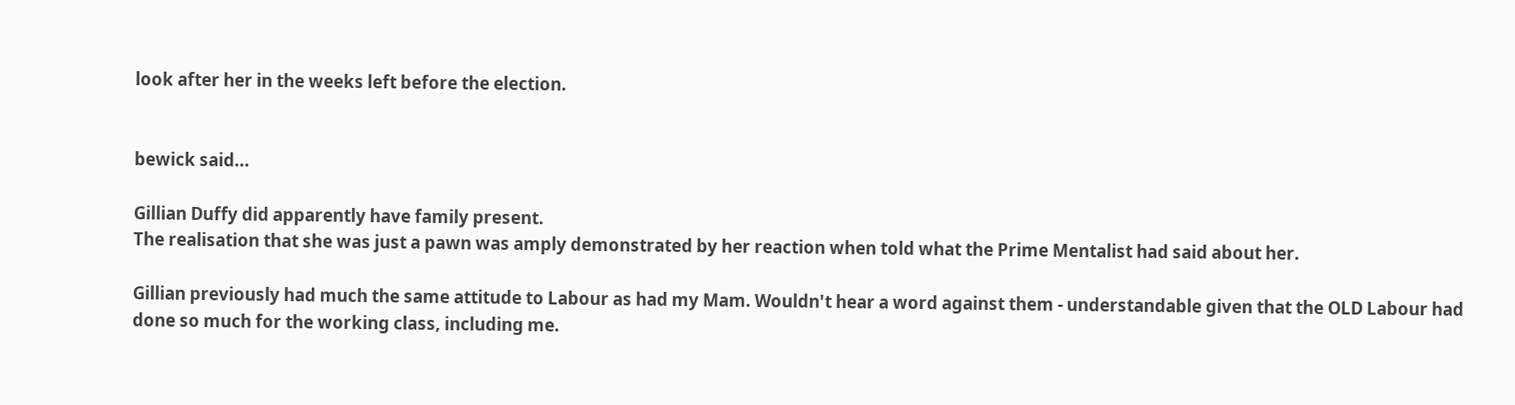look after her in the weeks left before the election.


bewick said...

Gillian Duffy did apparently have family present.
The realisation that she was just a pawn was amply demonstrated by her reaction when told what the Prime Mentalist had said about her.

Gillian previously had much the same attitude to Labour as had my Mam. Wouldn't hear a word against them - understandable given that the OLD Labour had done so much for the working class, including me.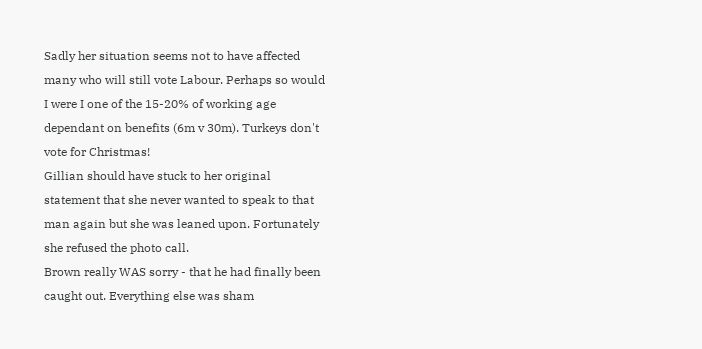Sadly her situation seems not to have affected many who will still vote Labour. Perhaps so would I were I one of the 15-20% of working age dependant on benefits (6m v 30m). Turkeys don't vote for Christmas!
Gillian should have stuck to her original statement that she never wanted to speak to that man again but she was leaned upon. Fortunately she refused the photo call.
Brown really WAS sorry - that he had finally been caught out. Everything else was sham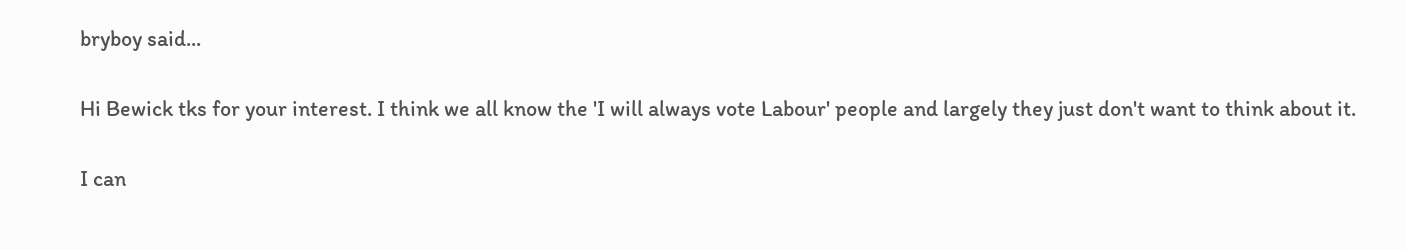bryboy said...

Hi Bewick tks for your interest. I think we all know the 'I will always vote Labour' people and largely they just don't want to think about it.

I can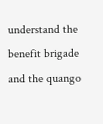understand the benefit brigade and the quango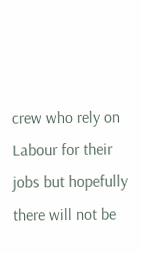crew who rely on Labour for their jobs but hopefully there will not be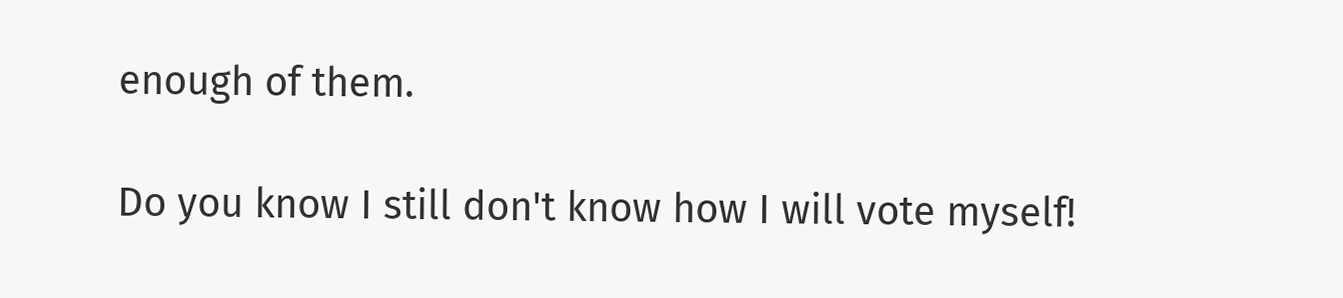enough of them.

Do you know I still don't know how I will vote myself!